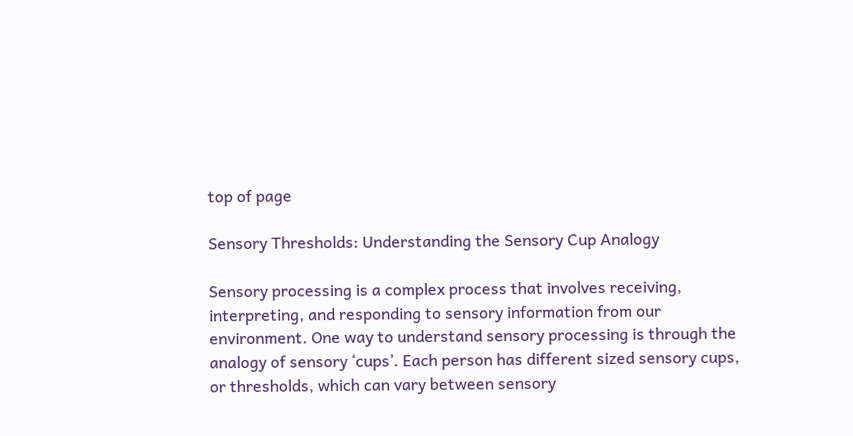top of page

Sensory Thresholds: Understanding the Sensory Cup Analogy

Sensory processing is a complex process that involves receiving, interpreting, and responding to sensory information from our environment. One way to understand sensory processing is through the analogy of sensory ‘cups’. Each person has different sized sensory cups, or thresholds, which can vary between sensory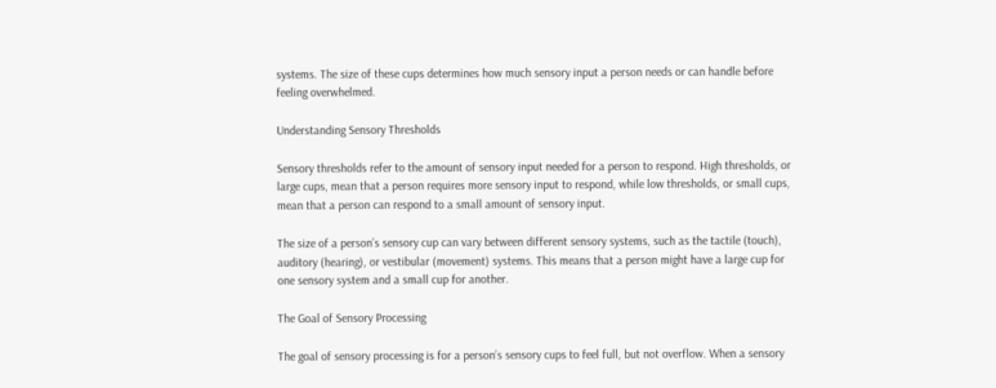systems. The size of these cups determines how much sensory input a person needs or can handle before feeling overwhelmed.

Understanding Sensory Thresholds

Sensory thresholds refer to the amount of sensory input needed for a person to respond. High thresholds, or large cups, mean that a person requires more sensory input to respond, while low thresholds, or small cups, mean that a person can respond to a small amount of sensory input.

The size of a person’s sensory cup can vary between different sensory systems, such as the tactile (touch), auditory (hearing), or vestibular (movement) systems. This means that a person might have a large cup for one sensory system and a small cup for another.

The Goal of Sensory Processing

The goal of sensory processing is for a person’s sensory cups to feel full, but not overflow. When a sensory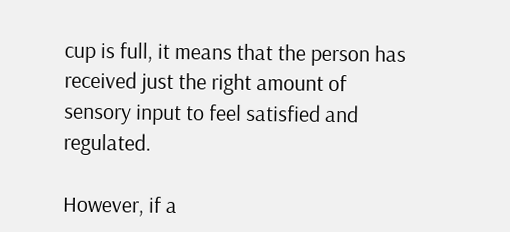cup is full, it means that the person has received just the right amount of sensory input to feel satisfied and regulated.

However, if a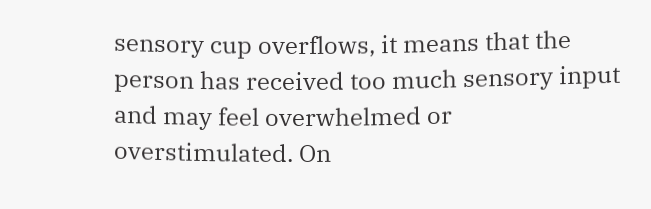sensory cup overflows, it means that the person has received too much sensory input and may feel overwhelmed or overstimulated. On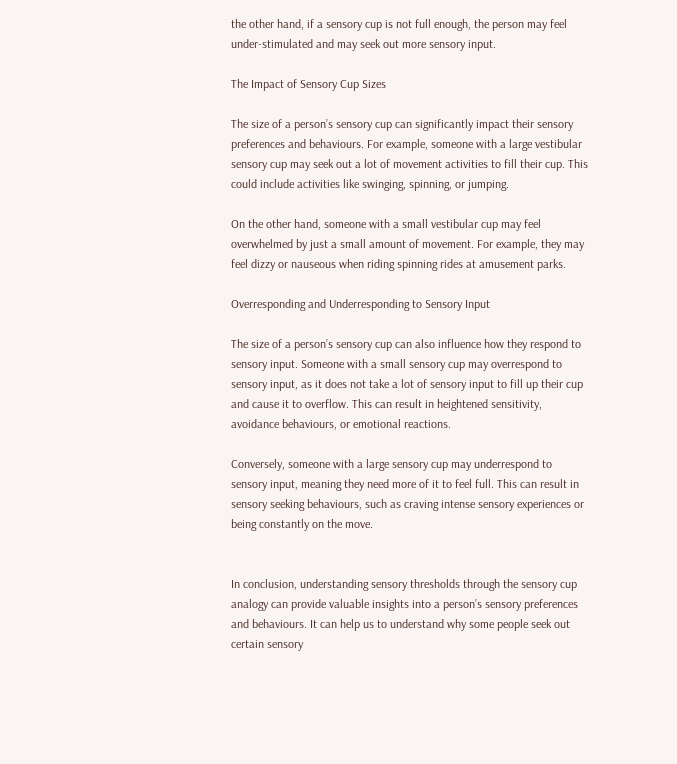the other hand, if a sensory cup is not full enough, the person may feel under-stimulated and may seek out more sensory input.

The Impact of Sensory Cup Sizes

The size of a person’s sensory cup can significantly impact their sensory preferences and behaviours. For example, someone with a large vestibular sensory cup may seek out a lot of movement activities to fill their cup. This could include activities like swinging, spinning, or jumping.

On the other hand, someone with a small vestibular cup may feel overwhelmed by just a small amount of movement. For example, they may feel dizzy or nauseous when riding spinning rides at amusement parks.

Overresponding and Underresponding to Sensory Input

The size of a person’s sensory cup can also influence how they respond to sensory input. Someone with a small sensory cup may overrespond to sensory input, as it does not take a lot of sensory input to fill up their cup and cause it to overflow. This can result in heightened sensitivity, avoidance behaviours, or emotional reactions.

Conversely, someone with a large sensory cup may underrespond to sensory input, meaning they need more of it to feel full. This can result in sensory seeking behaviours, such as craving intense sensory experiences or being constantly on the move.


In conclusion, understanding sensory thresholds through the sensory cup analogy can provide valuable insights into a person’s sensory preferences and behaviours. It can help us to understand why some people seek out certain sensory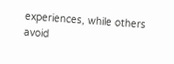experiences, while others avoid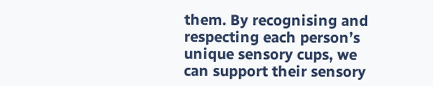them. By recognising and respecting each person’s unique sensory cups, we can support their sensory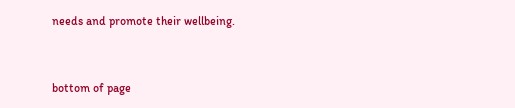needs and promote their wellbeing.


bottom of page